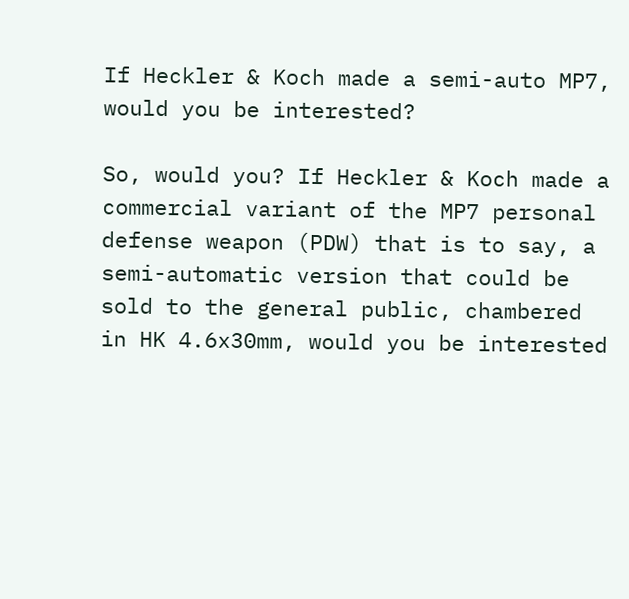If Heckler & Koch made a semi-auto MP7, would you be interested?

So, would you? If Heckler & Koch made a commercial variant of the MP7 personal defense weapon (PDW) that is to say, a semi-automatic version that could be sold to the general public, chambered in HK 4.6x30mm, would you be interested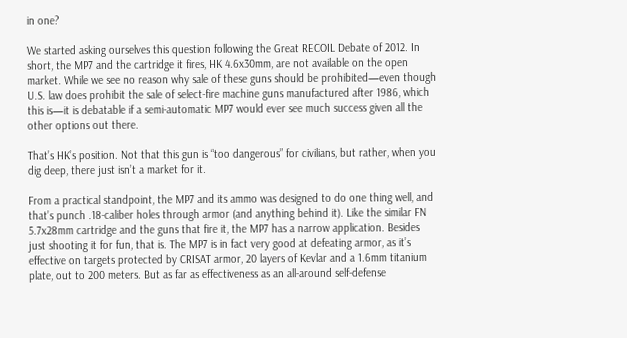in one?

We started asking ourselves this question following the Great RECOIL Debate of 2012. In short, the MP7 and the cartridge it fires, HK 4.6x30mm, are not available on the open market. While we see no reason why sale of these guns should be prohibited—even though U.S. law does prohibit the sale of select-fire machine guns manufactured after 1986, which this is—it is debatable if a semi-automatic MP7 would ever see much success given all the other options out there.

That’s HK’s position. Not that this gun is “too dangerous” for civilians, but rather, when you dig deep, there just isn’t a market for it.

From a practical standpoint, the MP7 and its ammo was designed to do one thing well, and that’s punch .18-caliber holes through armor (and anything behind it). Like the similar FN 5.7x28mm cartridge and the guns that fire it, the MP7 has a narrow application. Besides just shooting it for fun, that is. The MP7 is in fact very good at defeating armor, as it’s effective on targets protected by CRISAT armor, 20 layers of Kevlar and a 1.6mm titanium plate, out to 200 meters. But as far as effectiveness as an all-around self-defense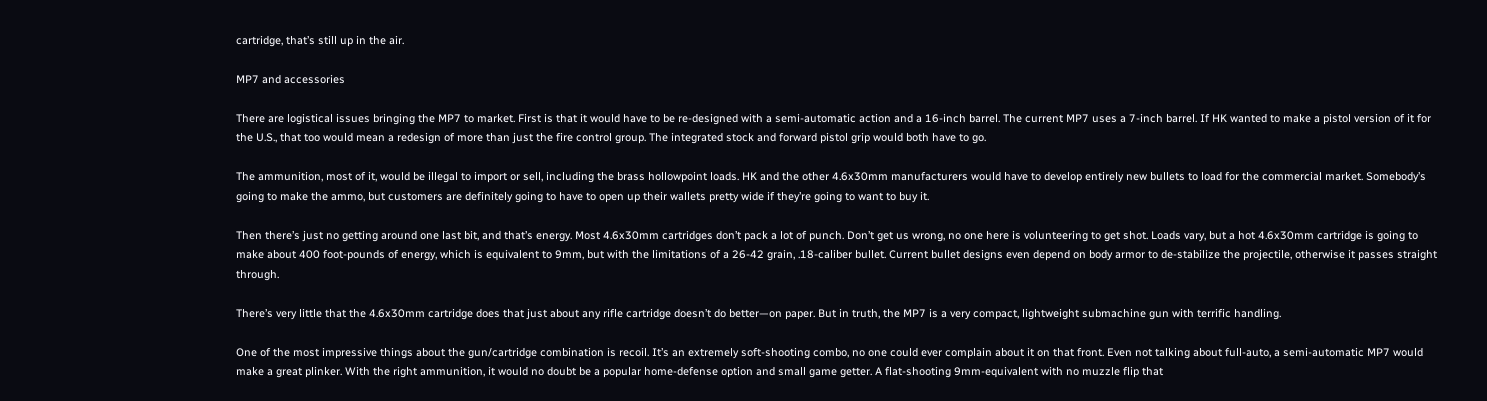cartridge, that’s still up in the air.

MP7 and accessories

There are logistical issues bringing the MP7 to market. First is that it would have to be re-designed with a semi-automatic action and a 16-inch barrel. The current MP7 uses a 7-inch barrel. If HK wanted to make a pistol version of it for the U.S., that too would mean a redesign of more than just the fire control group. The integrated stock and forward pistol grip would both have to go.

The ammunition, most of it, would be illegal to import or sell, including the brass hollowpoint loads. HK and the other 4.6x30mm manufacturers would have to develop entirely new bullets to load for the commercial market. Somebody’s going to make the ammo, but customers are definitely going to have to open up their wallets pretty wide if they’re going to want to buy it.

Then there’s just no getting around one last bit, and that’s energy. Most 4.6x30mm cartridges don’t pack a lot of punch. Don’t get us wrong, no one here is volunteering to get shot. Loads vary, but a hot 4.6x30mm cartridge is going to make about 400 foot-pounds of energy, which is equivalent to 9mm, but with the limitations of a 26-42 grain, .18-caliber bullet. Current bullet designs even depend on body armor to de-stabilize the projectile, otherwise it passes straight through.

There’s very little that the 4.6x30mm cartridge does that just about any rifle cartridge doesn’t do better—on paper. But in truth, the MP7 is a very compact, lightweight submachine gun with terrific handling.

One of the most impressive things about the gun/cartridge combination is recoil. It’s an extremely soft-shooting combo, no one could ever complain about it on that front. Even not talking about full-auto, a semi-automatic MP7 would make a great plinker. With the right ammunition, it would no doubt be a popular home-defense option and small game getter. A flat-shooting 9mm-equivalent with no muzzle flip that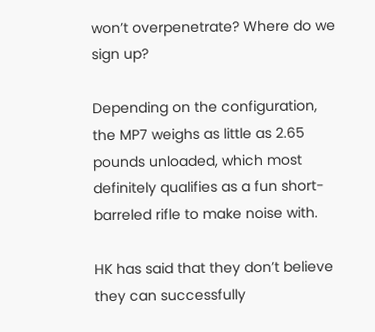won’t overpenetrate? Where do we sign up?

Depending on the configuration, the MP7 weighs as little as 2.65 pounds unloaded, which most definitely qualifies as a fun short-barreled rifle to make noise with.

HK has said that they don’t believe they can successfully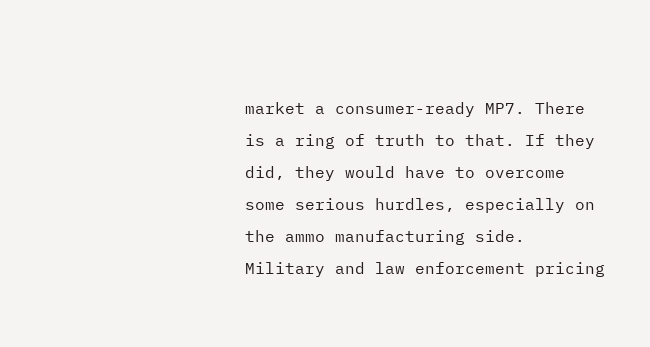market a consumer-ready MP7. There is a ring of truth to that. If they did, they would have to overcome some serious hurdles, especially on the ammo manufacturing side. Military and law enforcement pricing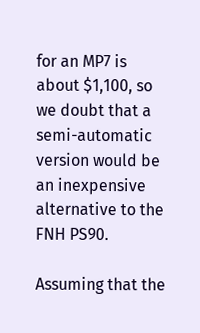for an MP7 is about $1,100, so we doubt that a semi-automatic version would be an inexpensive alternative to the FNH PS90.

Assuming that the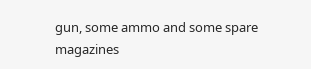gun, some ammo and some spare magazines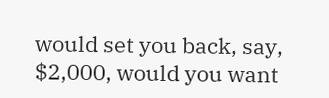would set you back, say, $2,000, would you want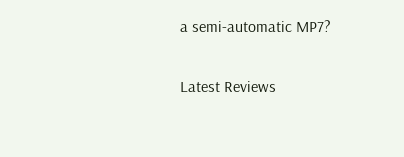a semi-automatic MP7?

Latest Reviews